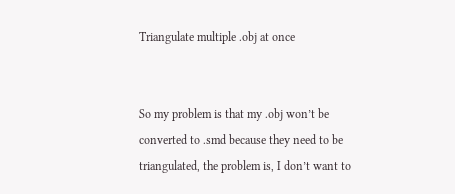Triangulate multiple .obj at once


So my problem is that my .obj won’t be converted to .smd because they need to be triangulated, the problem is, I don’t want to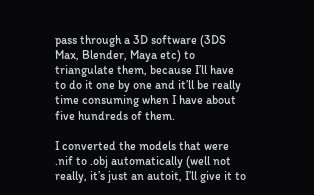pass through a 3D software (3DS Max, Blender, Maya etc) to triangulate them, because I’ll have to do it one by one and it’ll be really time consuming when I have about five hundreds of them.

I converted the models that were .nif to .obj automatically (well not really, it’s just an autoit, I’ll give it to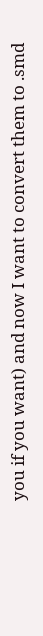you if you want) and now I want to convert them to .smd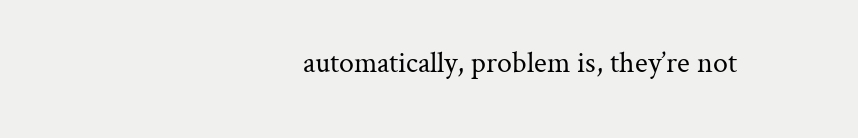automatically, problem is, they’re not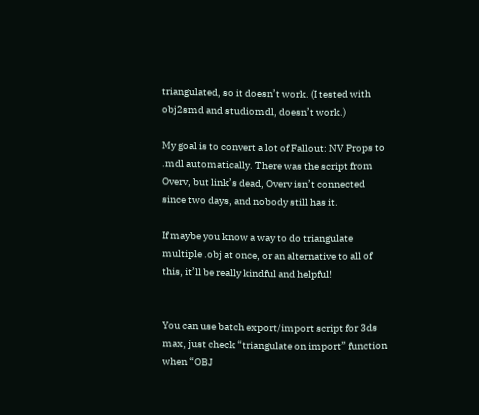triangulated, so it doesn’t work. (I tested with obj2smd and studiomdl, doesn’t work.)

My goal is to convert a lot of Fallout: NV Props to .mdl automatically. There was the script from Overv, but link’s dead, Overv isn’t connected since two days, and nobody still has it.

If maybe you know a way to do triangulate multiple .obj at once, or an alternative to all of this, it’ll be really kindful and helpful!


You can use batch export/import script for 3ds max, just check “triangulate on import” function when “OBJ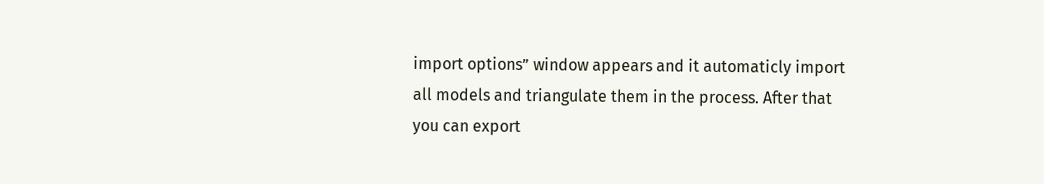import options” window appears and it automaticly import all models and triangulate them in the process. After that you can export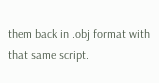them back in .obj format with that same script.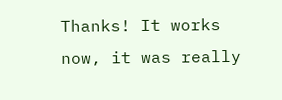Thanks! It works now, it was really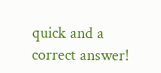quick and a correct answer!